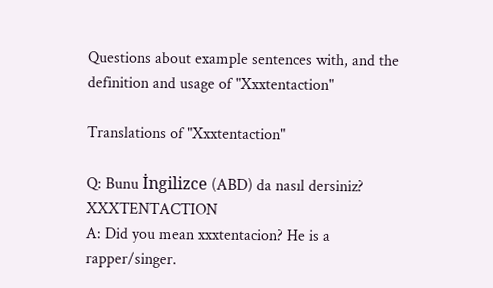Questions about example sentences with, and the definition and usage of "Xxxtentaction"

Translations of "Xxxtentaction"

Q: Bunu İngilizce (ABD) da nasıl dersiniz? XXXTENTACTION
A: Did you mean xxxtentacion? He is a rapper/singer.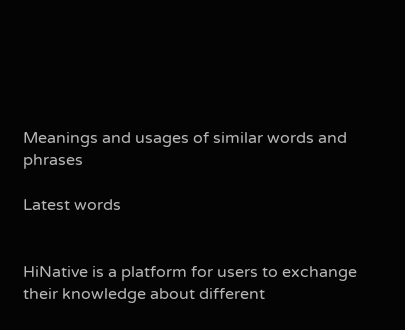Meanings and usages of similar words and phrases

Latest words


HiNative is a platform for users to exchange their knowledge about different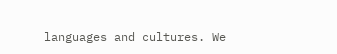languages and cultures. We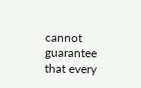cannot guarantee that every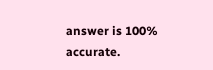answer is 100% accurate.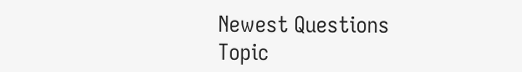Newest Questions
Topic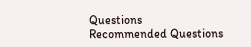Questions
Recommended Questions